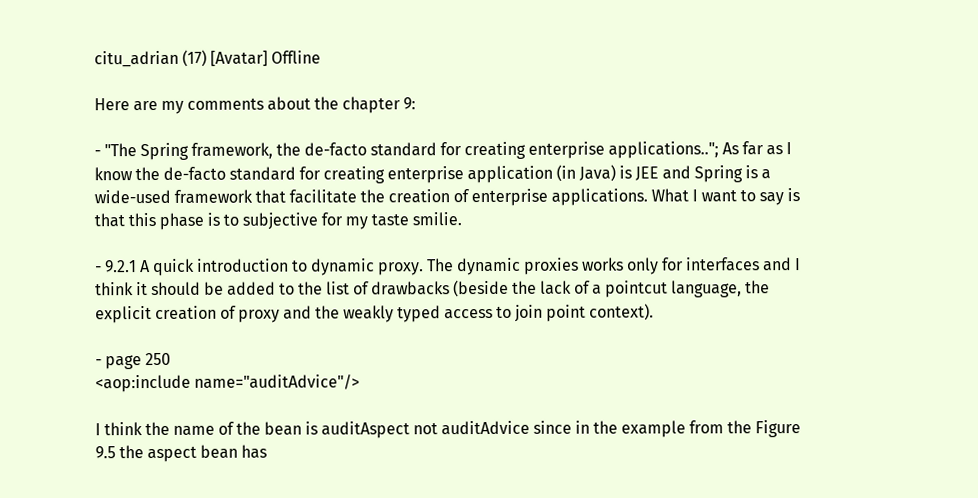citu_adrian (17) [Avatar] Offline

Here are my comments about the chapter 9:

- "The Spring framework, the de-facto standard for creating enterprise applications.."; As far as I know the de-facto standard for creating enterprise application (in Java) is JEE and Spring is a wide-used framework that facilitate the creation of enterprise applications. What I want to say is that this phase is to subjective for my taste smilie.

- 9.2.1 A quick introduction to dynamic proxy. The dynamic proxies works only for interfaces and I think it should be added to the list of drawbacks (beside the lack of a pointcut language, the explicit creation of proxy and the weakly typed access to join point context).

- page 250
<aop:include name="auditAdvice"/>

I think the name of the bean is auditAspect not auditAdvice since in the example from the Figure 9.5 the aspect bean has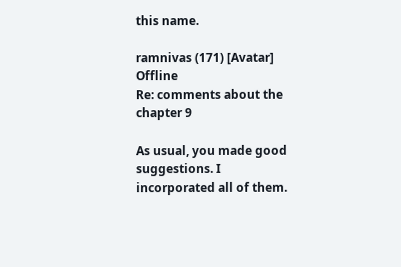this name.

ramnivas (171) [Avatar] Offline
Re: comments about the chapter 9

As usual, you made good suggestions. I incorporated all of them.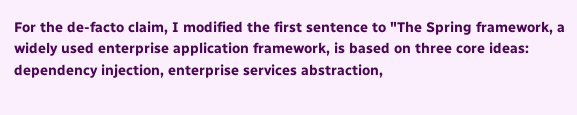For the de-facto claim, I modified the first sentence to "The Spring framework, a widely used enterprise application framework, is based on three core ideas: dependency injection, enterprise services abstraction,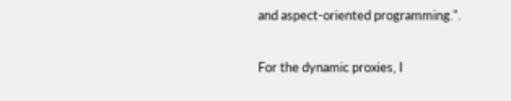and aspect-oriented programming.".

For the dynamic proxies, I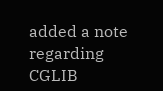added a note regarding CGLIB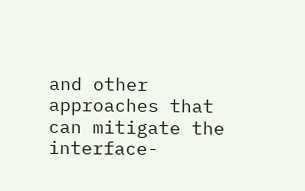and other approaches that can mitigate the interface-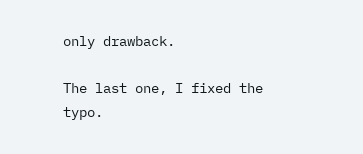only drawback.

The last one, I fixed the typo.